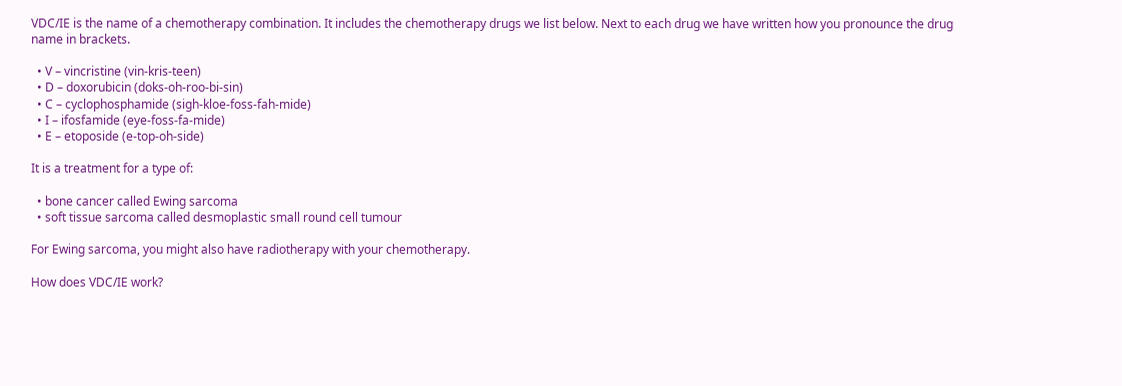VDC/IE is the name of a chemotherapy combination. It includes the chemotherapy drugs we list below. Next to each drug we have written how you pronounce the drug name in brackets.

  • V – vincristine (vin-kris-teen)
  • D – doxorubicin (doks-oh-roo-bi-sin)
  • C – cyclophosphamide (sigh-kloe-foss-fah-mide)
  • I – ifosfamide (eye-foss-fa-mide)
  • E – etoposide (e-top-oh-side)

It is a treatment for a type of:

  • bone cancer called Ewing sarcoma
  • soft tissue sarcoma called desmoplastic small round cell tumour

For Ewing sarcoma, you might also have radiotherapy with your chemotherapy.

How does VDC/IE work?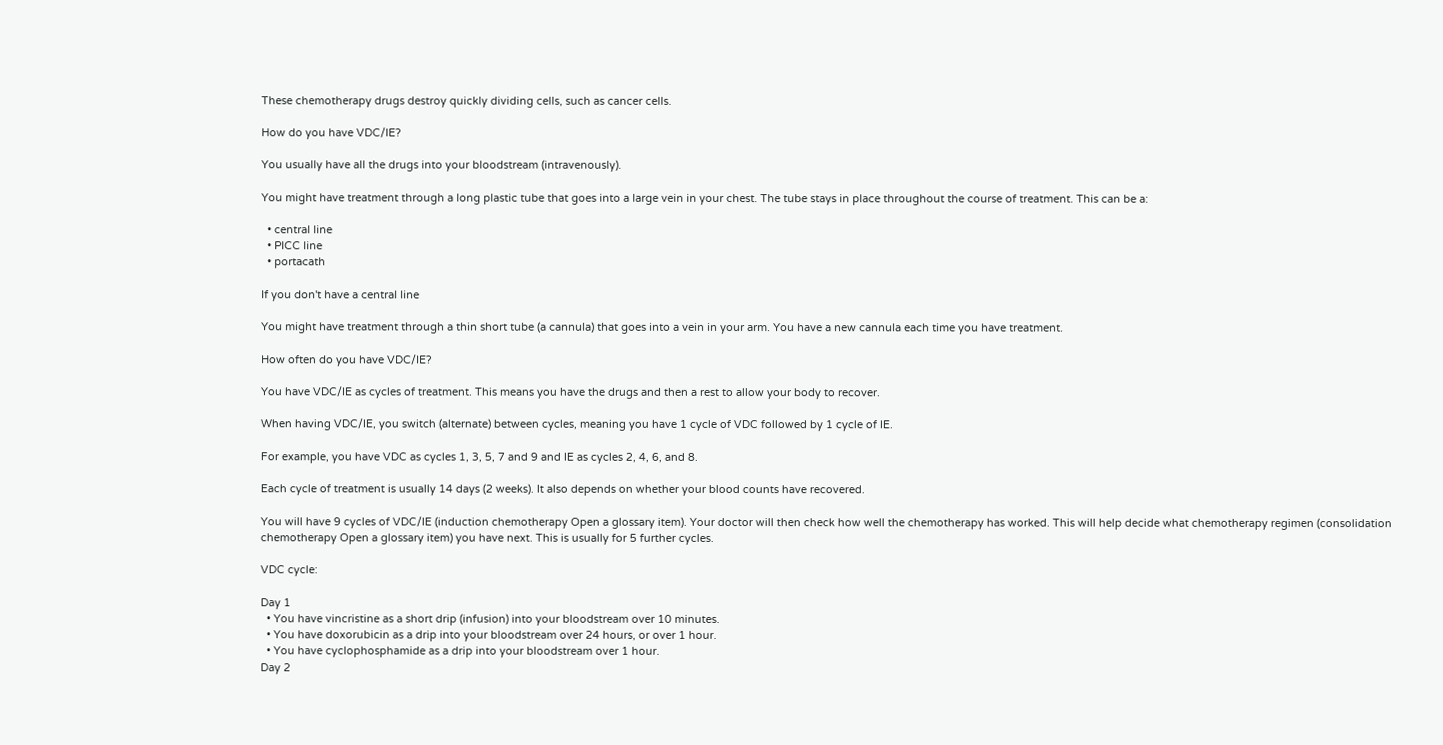These chemotherapy drugs destroy quickly dividing cells, such as cancer cells.

How do you have VDC/IE?

You usually have all the drugs into your bloodstream (intravenously).

You might have treatment through a long plastic tube that goes into a large vein in your chest. The tube stays in place throughout the course of treatment. This can be a:

  • central line
  • PICC line
  • portacath

If you don't have a central line

You might have treatment through a thin short tube (a cannula) that goes into a vein in your arm. You have a new cannula each time you have treatment.

How often do you have VDC/IE?

You have VDC/IE as cycles of treatment. This means you have the drugs and then a rest to allow your body to recover.

When having VDC/IE, you switch (alternate) between cycles, meaning you have 1 cycle of VDC followed by 1 cycle of IE.

For example, you have VDC as cycles 1, 3, 5, 7 and 9 and IE as cycles 2, 4, 6, and 8.

Each cycle of treatment is usually 14 days (2 weeks). It also depends on whether your blood counts have recovered.

You will have 9 cycles of VDC/IE (induction chemotherapy Open a glossary item). Your doctor will then check how well the chemotherapy has worked. This will help decide what chemotherapy regimen (consolidation chemotherapy Open a glossary item) you have next. This is usually for 5 further cycles.

VDC cycle:

Day 1
  • You have vincristine as a short drip (infusion) into your bloodstream over 10 minutes.
  • You have doxorubicin as a drip into your bloodstream over 24 hours, or over 1 hour.
  • You have cyclophosphamide as a drip into your bloodstream over 1 hour.
Day 2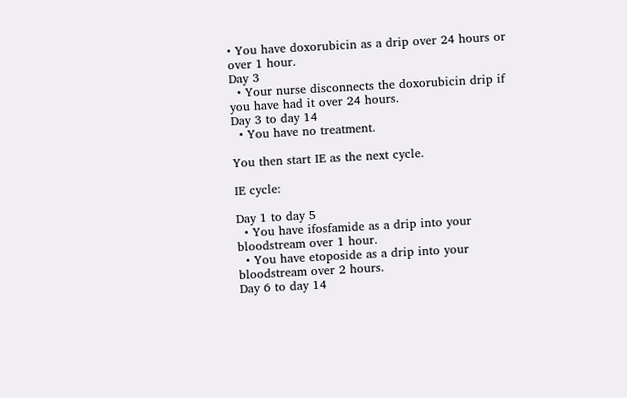• You have doxorubicin as a drip over 24 hours or over 1 hour.
Day 3
  • Your nurse disconnects the doxorubicin drip if you have had it over 24 hours.
Day 3 to day 14
  • You have no treatment.

You then start IE as the next cycle.

IE cycle:

Day 1 to day 5
  • You have ifosfamide as a drip into your bloodstream over 1 hour.
  • You have etoposide as a drip into your bloodstream over 2 hours.
Day 6 to day 14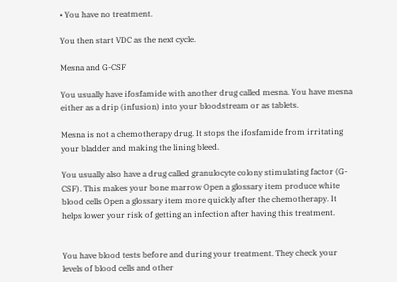• You have no treatment.

You then start VDC as the next cycle.

Mesna and G-CSF

You usually have ifosfamide with another drug called mesna. You have mesna either as a drip (infusion) into your bloodstream or as tablets.

Mesna is not a chemotherapy drug. It stops the ifosfamide from irritating your bladder and making the lining bleed.

You usually also have a drug called granulocyte colony stimulating factor (G-CSF). This makes your bone marrow Open a glossary item produce white blood cells Open a glossary item more quickly after the chemotherapy. It helps lower your risk of getting an infection after having this treatment.


You have blood tests before and during your treatment. They check your levels of blood cells and other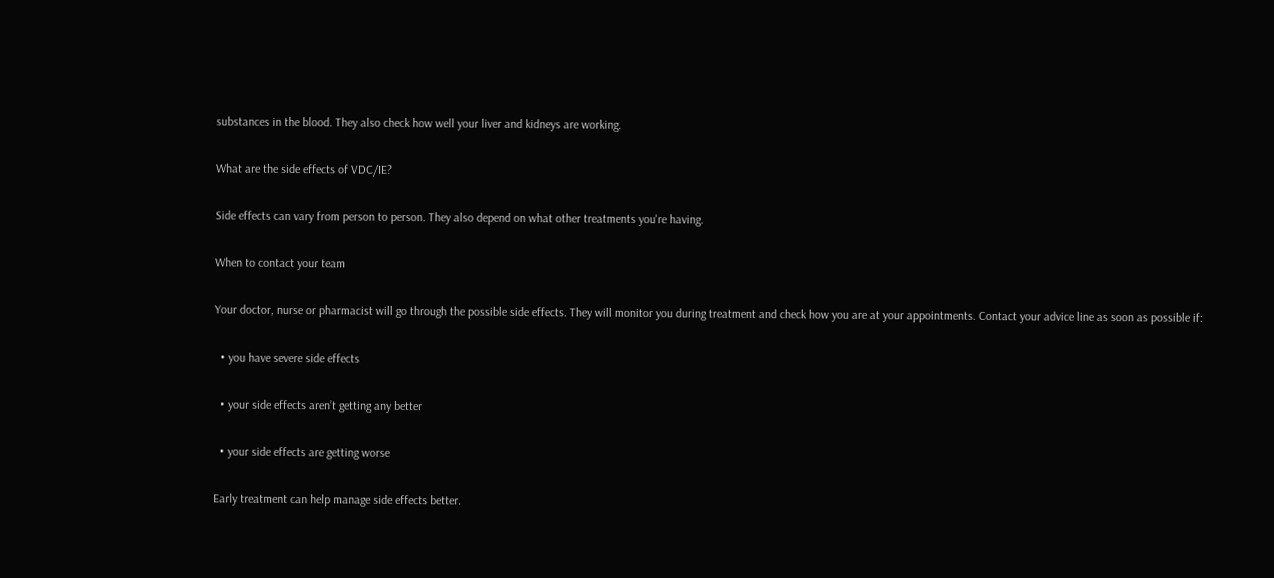substances in the blood. They also check how well your liver and kidneys are working.

What are the side effects of VDC/IE?

Side effects can vary from person to person. They also depend on what other treatments you're having.

When to contact your team

Your doctor, nurse or pharmacist will go through the possible side effects. They will monitor you during treatment and check how you are at your appointments. Contact your advice line as soon as possible if:

  • you have severe side effects

  • your side effects aren’t getting any better

  • your side effects are getting worse

Early treatment can help manage side effects better.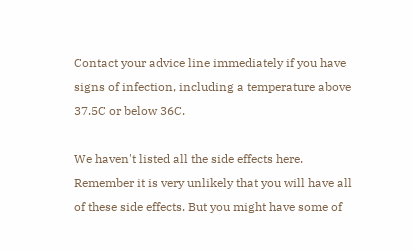Contact your advice line immediately if you have signs of infection, including a temperature above 37.5C or below 36C.

We haven't listed all the side effects here. Remember it is very unlikely that you will have all of these side effects. But you might have some of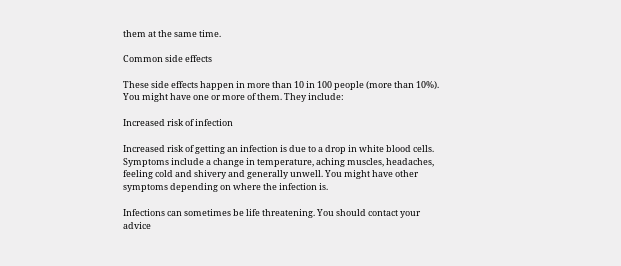them at the same time.

Common side effects

These side effects happen in more than 10 in 100 people (more than 10%). You might have one or more of them. They include:

Increased risk of infection

Increased risk of getting an infection is due to a drop in white blood cells. Symptoms include a change in temperature, aching muscles, headaches, feeling cold and shivery and generally unwell. You might have other symptoms depending on where the infection is.

Infections can sometimes be life threatening. You should contact your advice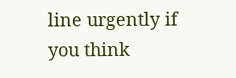line urgently if you think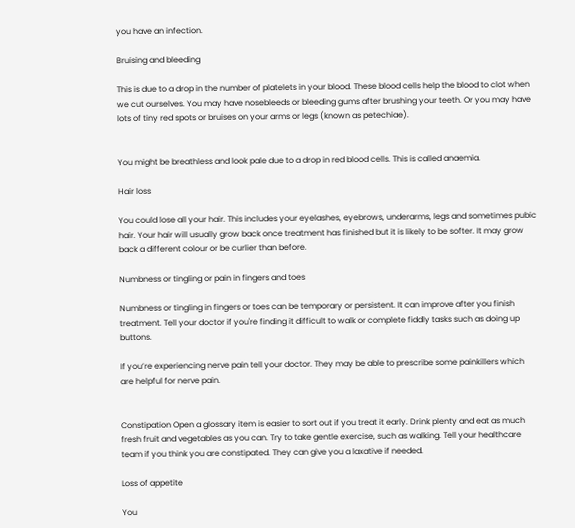you have an infection.

Bruising and bleeding

This is due to a drop in the number of platelets in your blood. These blood cells help the blood to clot when we cut ourselves. You may have nosebleeds or bleeding gums after brushing your teeth. Or you may have lots of tiny red spots or bruises on your arms or legs (known as petechiae).


You might be breathless and look pale due to a drop in red blood cells. This is called anaemia.

Hair loss

You could lose all your hair. This includes your eyelashes, eyebrows, underarms, legs and sometimes pubic hair. Your hair will usually grow back once treatment has finished but it is likely to be softer. It may grow back a different colour or be curlier than before.

Numbness or tingling or pain in fingers and toes

Numbness or tingling in fingers or toes can be temporary or persistent. It can improve after you finish treatment. Tell your doctor if you're finding it difficult to walk or complete fiddly tasks such as doing up buttons.

If you’re experiencing nerve pain tell your doctor. They may be able to prescribe some painkillers which are helpful for nerve pain.


Constipation Open a glossary item is easier to sort out if you treat it early. Drink plenty and eat as much fresh fruit and vegetables as you can. Try to take gentle exercise, such as walking. Tell your healthcare team if you think you are constipated. They can give you a laxative if needed.

Loss of appetite

You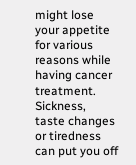might lose your appetite for various reasons while having cancer treatment. Sickness, taste changes or tiredness can put you off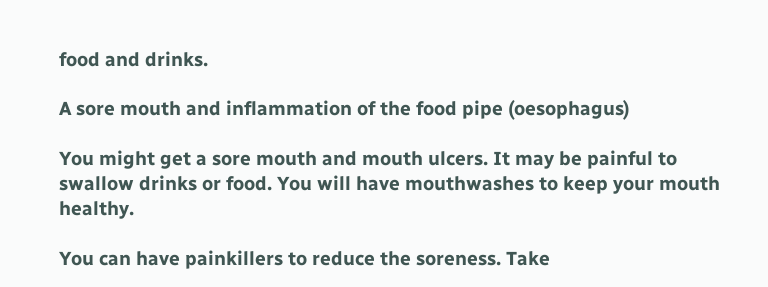food and drinks.

A sore mouth and inflammation of the food pipe (oesophagus)

You might get a sore mouth and mouth ulcers. It may be painful to swallow drinks or food. You will have mouthwashes to keep your mouth healthy.

You can have painkillers to reduce the soreness. Take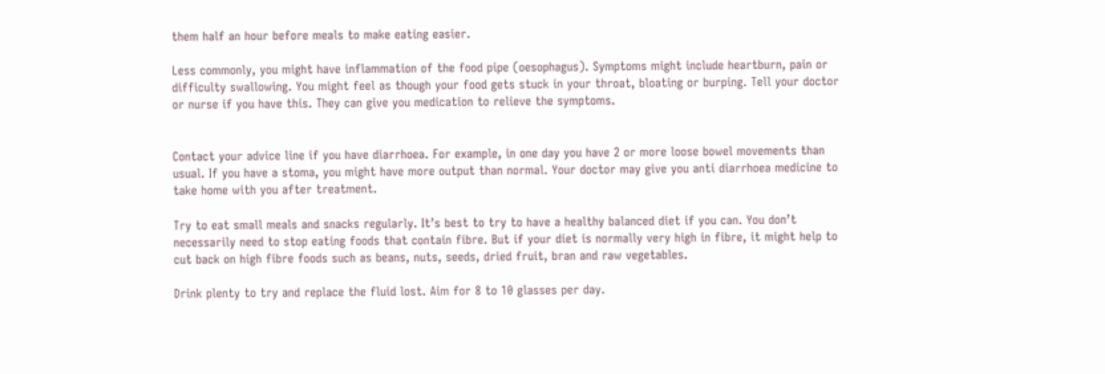them half an hour before meals to make eating easier.

Less commonly, you might have inflammation of the food pipe (oesophagus). Symptoms might include heartburn, pain or difficulty swallowing. You might feel as though your food gets stuck in your throat, bloating or burping. Tell your doctor or nurse if you have this. They can give you medication to relieve the symptoms.


Contact your advice line if you have diarrhoea. For example, in one day you have 2 or more loose bowel movements than usual. If you have a stoma, you might have more output than normal. Your doctor may give you anti diarrhoea medicine to take home with you after treatment.

Try to eat small meals and snacks regularly. It’s best to try to have a healthy balanced diet if you can. You don’t necessarily need to stop eating foods that contain fibre. But if your diet is normally very high in fibre, it might help to cut back on high fibre foods such as beans, nuts, seeds, dried fruit, bran and raw vegetables.

Drink plenty to try and replace the fluid lost. Aim for 8 to 10 glasses per day.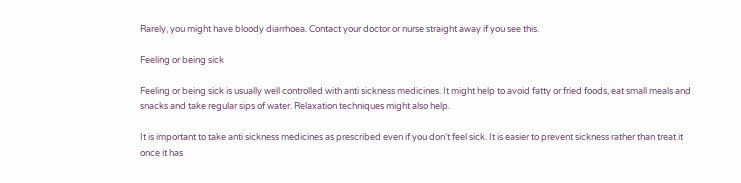Rarely, you might have bloody diarrhoea. Contact your doctor or nurse straight away if you see this.

Feeling or being sick

Feeling or being sick is usually well controlled with anti sickness medicines. It might help to avoid fatty or fried foods, eat small meals and snacks and take regular sips of water. Relaxation techniques might also help.

It is important to take anti sickness medicines as prescribed even if you don’t feel sick. It is easier to prevent sickness rather than treat it once it has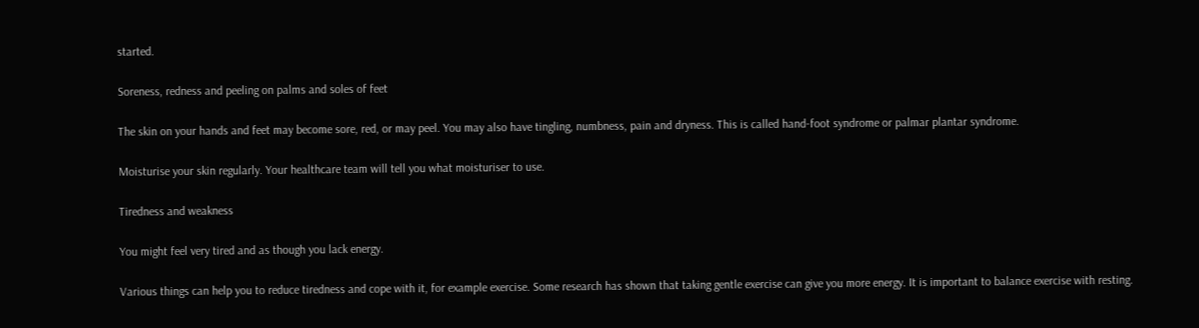started.

Soreness, redness and peeling on palms and soles of feet

The skin on your hands and feet may become sore, red, or may peel. You may also have tingling, numbness, pain and dryness. This is called hand-foot syndrome or palmar plantar syndrome.

Moisturise your skin regularly. Your healthcare team will tell you what moisturiser to use.

Tiredness and weakness

You might feel very tired and as though you lack energy.

Various things can help you to reduce tiredness and cope with it, for example exercise. Some research has shown that taking gentle exercise can give you more energy. It is important to balance exercise with resting.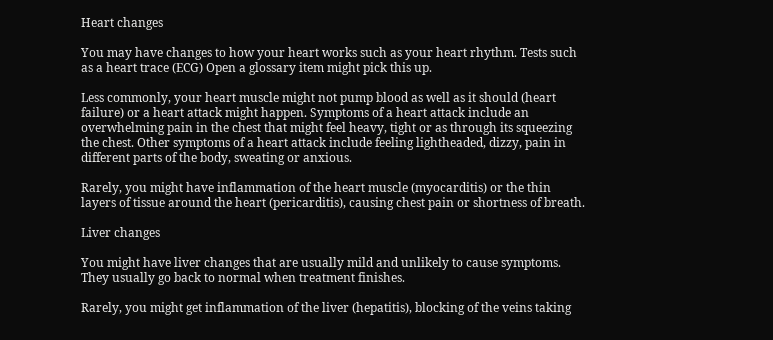Heart changes

You may have changes to how your heart works such as your heart rhythm. Tests such as a heart trace (ECG) Open a glossary item might pick this up.

Less commonly, your heart muscle might not pump blood as well as it should (heart failure) or a heart attack might happen. Symptoms of a heart attack include an overwhelming pain in the chest that might feel heavy, tight or as through its squeezing the chest. Other symptoms of a heart attack include feeling lightheaded, dizzy, pain in different parts of the body, sweating or anxious.

Rarely, you might have inflammation of the heart muscle (myocarditis) or the thin layers of tissue around the heart (pericarditis), causing chest pain or shortness of breath.

Liver changes

You might have liver changes that are usually mild and unlikely to cause symptoms. They usually go back to normal when treatment finishes.

Rarely, you might get inflammation of the liver (hepatitis), blocking of the veins taking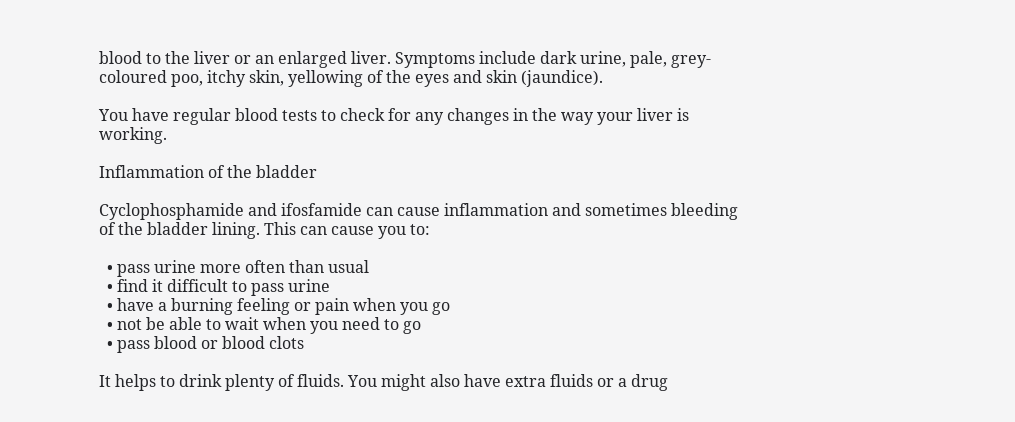blood to the liver or an enlarged liver. Symptoms include dark urine, pale, grey-coloured poo, itchy skin, yellowing of the eyes and skin (jaundice).

You have regular blood tests to check for any changes in the way your liver is working.

Inflammation of the bladder

Cyclophosphamide and ifosfamide can cause inflammation and sometimes bleeding of the bladder lining. This can cause you to:

  • pass urine more often than usual
  • find it difficult to pass urine
  • have a burning feeling or pain when you go
  • not be able to wait when you need to go
  • pass blood or blood clots

It helps to drink plenty of fluids. You might also have extra fluids or a drug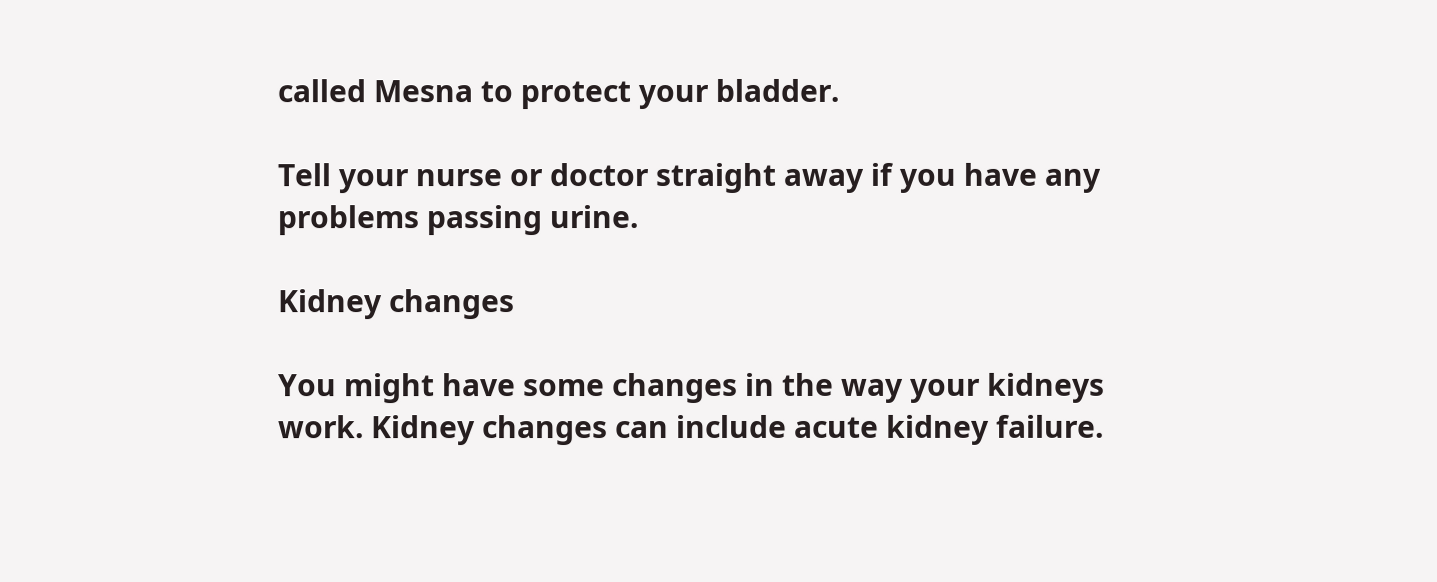called Mesna to protect your bladder.

Tell your nurse or doctor straight away if you have any problems passing urine.

Kidney changes

You might have some changes in the way your kidneys work. Kidney changes can include acute kidney failure.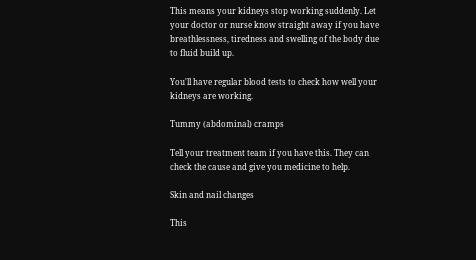This means your kidneys stop working suddenly. Let your doctor or nurse know straight away if you have breathlessness, tiredness and swelling of the body due to fluid build up.

You'll have regular blood tests to check how well your kidneys are working.

Tummy (abdominal) cramps

Tell your treatment team if you have this. They can check the cause and give you medicine to help.

Skin and nail changes

This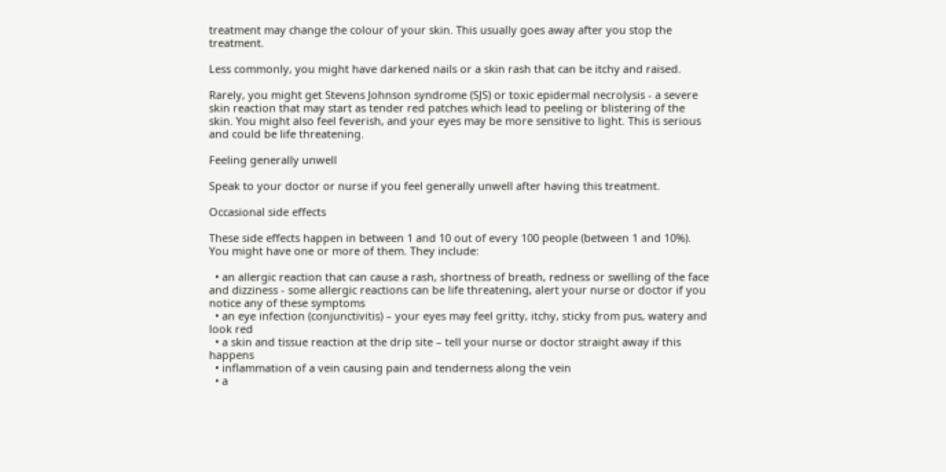treatment may change the colour of your skin. This usually goes away after you stop the treatment.

Less commonly, you might have darkened nails or a skin rash that can be itchy and raised.

Rarely, you might get Stevens Johnson syndrome (SJS) or toxic epidermal necrolysis - a severe skin reaction that may start as tender red patches which lead to peeling or blistering of the skin. You might also feel feverish, and your eyes may be more sensitive to light. This is serious and could be life threatening.

Feeling generally unwell

Speak to your doctor or nurse if you feel generally unwell after having this treatment.

Occasional side effects

These side effects happen in between 1 and 10 out of every 100 people (between 1 and 10%). You might have one or more of them. They include:

  • an allergic reaction that can cause a rash, shortness of breath, redness or swelling of the face and dizziness - some allergic reactions can be life threatening, alert your nurse or doctor if you notice any of these symptoms
  • an eye infection (conjunctivitis) – your eyes may feel gritty, itchy, sticky from pus, watery and look red
  • a skin and tissue reaction at the drip site – tell your nurse or doctor straight away if this happens
  • inflammation of a vein causing pain and tenderness along the vein
  • a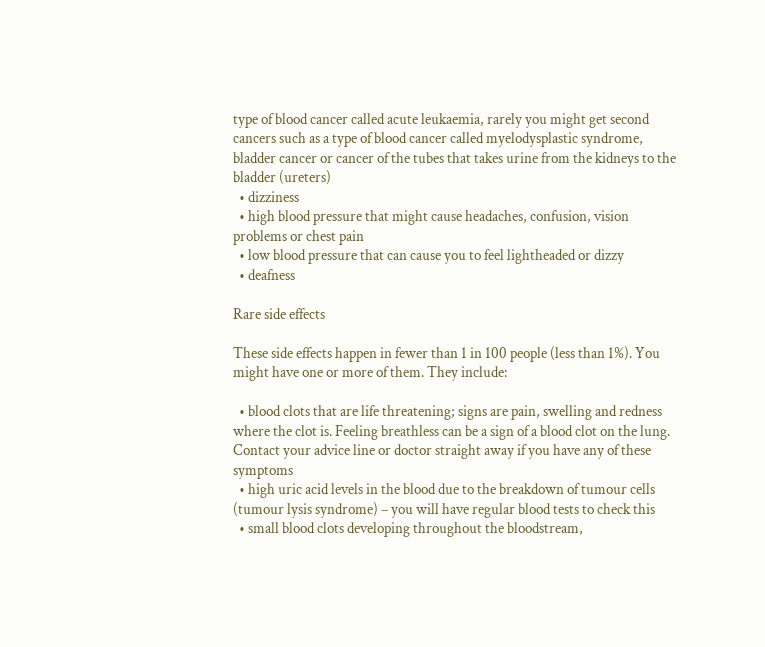type of blood cancer called acute leukaemia, rarely you might get second cancers such as a type of blood cancer called myelodysplastic syndrome, bladder cancer or cancer of the tubes that takes urine from the kidneys to the bladder (ureters)
  • dizziness
  • high blood pressure that might cause headaches, confusion, vision problems or chest pain
  • low blood pressure that can cause you to feel lightheaded or dizzy
  • deafness

Rare side effects

These side effects happen in fewer than 1 in 100 people (less than 1%). You might have one or more of them. They include:

  • blood clots that are life threatening; signs are pain, swelling and redness where the clot is. Feeling breathless can be a sign of a blood clot on the lung. Contact your advice line or doctor straight away if you have any of these symptoms
  • high uric acid levels in the blood due to the breakdown of tumour cells (tumour lysis syndrome) – you will have regular blood tests to check this
  • small blood clots developing throughout the bloodstream,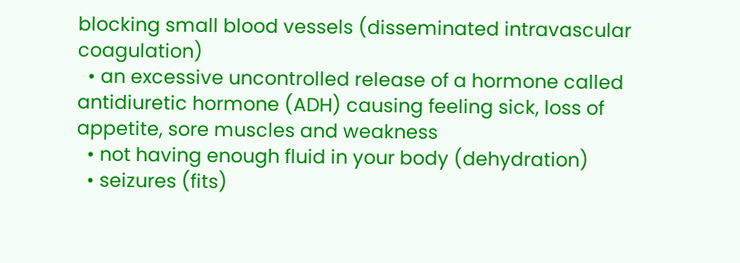blocking small blood vessels (disseminated intravascular coagulation)
  • an excessive uncontrolled release of a hormone called antidiuretic hormone (ADH) causing feeling sick, loss of appetite, sore muscles and weakness
  • not having enough fluid in your body (dehydration)
  • seizures (fits)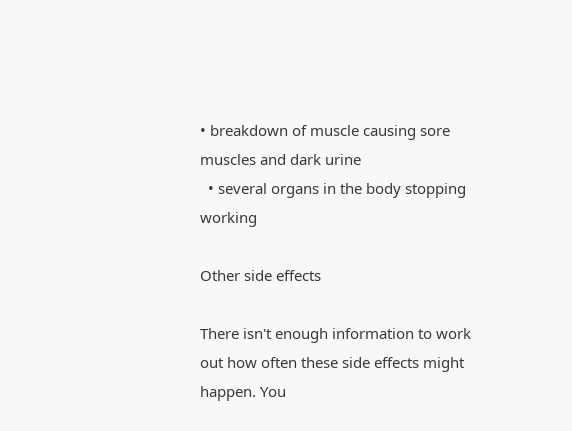• breakdown of muscle causing sore muscles and dark urine
  • several organs in the body stopping working

Other side effects

There isn't enough information to work out how often these side effects might happen. You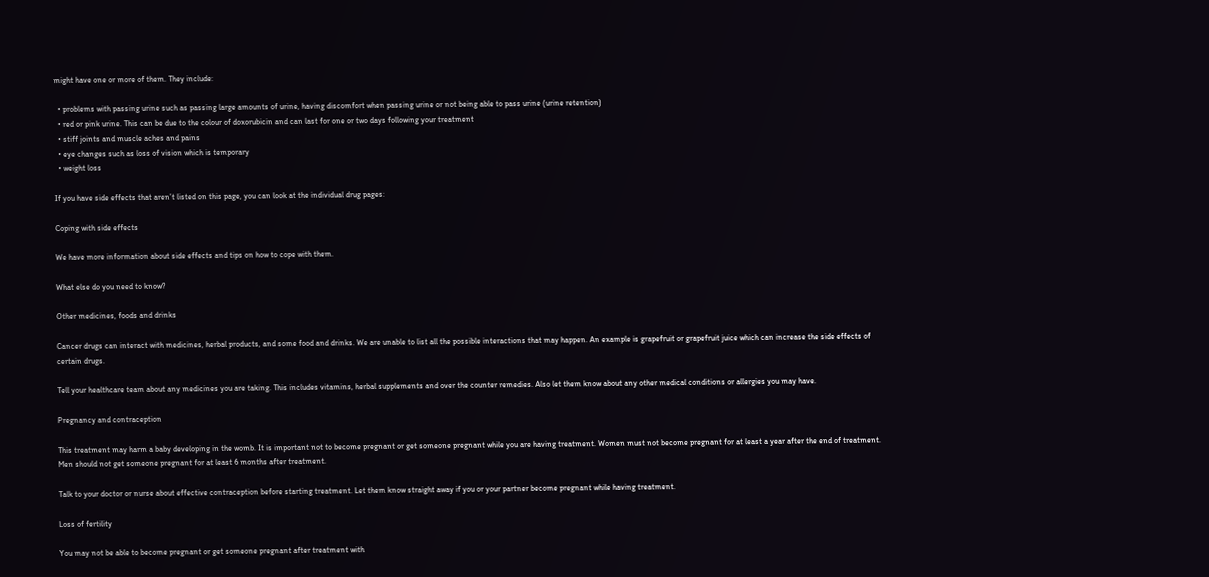might have one or more of them. They include:

  • problems with passing urine such as passing large amounts of urine, having discomfort when passing urine or not being able to pass urine (urine retention)
  • red or pink urine. This can be due to the colour of doxorubicin and can last for one or two days following your treatment
  • stiff joints and muscle aches and pains
  • eye changes such as loss of vision which is temporary
  • weight loss

If you have side effects that aren’t listed on this page, you can look at the individual drug pages:

Coping with side effects

We have more information about side effects and tips on how to cope with them.

What else do you need to know?

Other medicines, foods and drinks

Cancer drugs can interact with medicines, herbal products, and some food and drinks. We are unable to list all the possible interactions that may happen. An example is grapefruit or grapefruit juice which can increase the side effects of certain drugs.

Tell your healthcare team about any medicines you are taking. This includes vitamins, herbal supplements and over the counter remedies. Also let them know about any other medical conditions or allergies you may have.

Pregnancy and contraception

This treatment may harm a baby developing in the womb. It is important not to become pregnant or get someone pregnant while you are having treatment. Women must not become pregnant for at least a year after the end of treatment. Men should not get someone pregnant for at least 6 months after treatment.

Talk to your doctor or nurse about effective contraception before starting treatment. Let them know straight away if you or your partner become pregnant while having treatment.

Loss of fertility

You may not be able to become pregnant or get someone pregnant after treatment with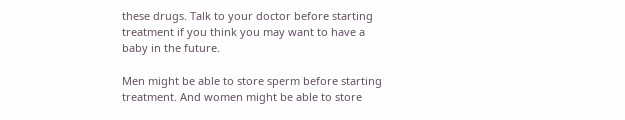these drugs. Talk to your doctor before starting treatment if you think you may want to have a baby in the future.

Men might be able to store sperm before starting treatment. And women might be able to store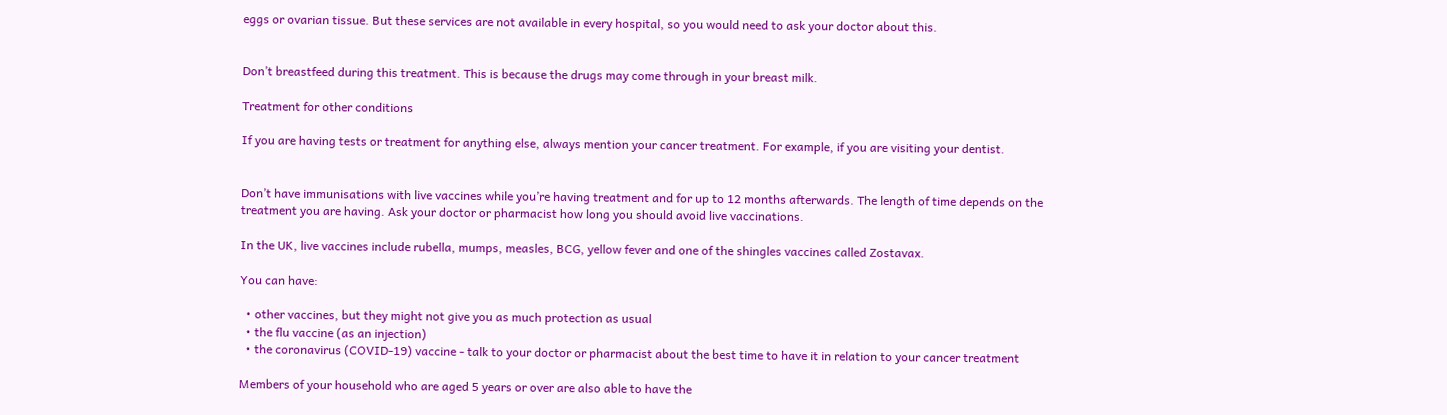eggs or ovarian tissue. But these services are not available in every hospital, so you would need to ask your doctor about this.


Don’t breastfeed during this treatment. This is because the drugs may come through in your breast milk.

Treatment for other conditions

If you are having tests or treatment for anything else, always mention your cancer treatment. For example, if you are visiting your dentist.


Don’t have immunisations with live vaccines while you’re having treatment and for up to 12 months afterwards. The length of time depends on the treatment you are having. Ask your doctor or pharmacist how long you should avoid live vaccinations.

In the UK, live vaccines include rubella, mumps, measles, BCG, yellow fever and one of the shingles vaccines called Zostavax.

You can have:

  • other vaccines, but they might not give you as much protection as usual
  • the flu vaccine (as an injection)
  • the coronavirus (COVID-19) vaccine - talk to your doctor or pharmacist about the best time to have it in relation to your cancer treatment

Members of your household who are aged 5 years or over are also able to have the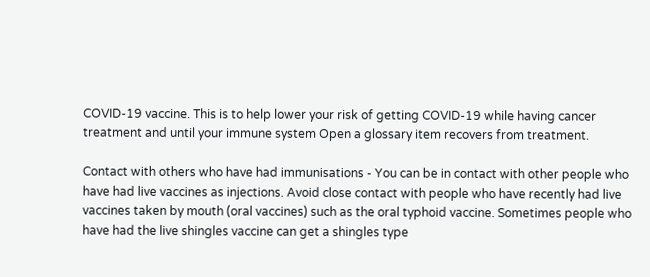COVID-19 vaccine. This is to help lower your risk of getting COVID-19 while having cancer treatment and until your immune system Open a glossary item recovers from treatment.

Contact with others who have had immunisations - You can be in contact with other people who have had live vaccines as injections. Avoid close contact with people who have recently had live vaccines taken by mouth (oral vaccines) such as the oral typhoid vaccine. Sometimes people who have had the live shingles vaccine can get a shingles type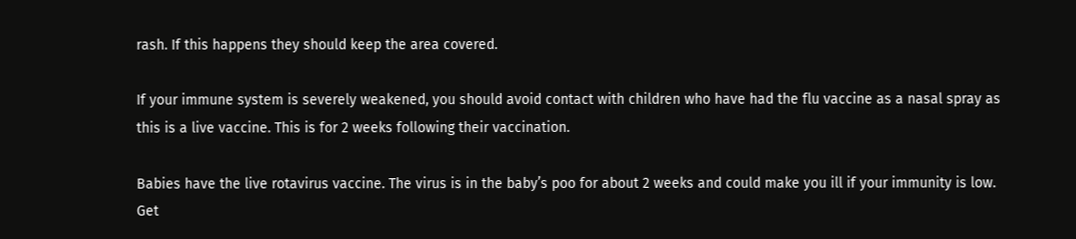rash. If this happens they should keep the area covered.

If your immune system is severely weakened, you should avoid contact with children who have had the flu vaccine as a nasal spray as this is a live vaccine. This is for 2 weeks following their vaccination.

Babies have the live rotavirus vaccine. The virus is in the baby’s poo for about 2 weeks and could make you ill if your immunity is low. Get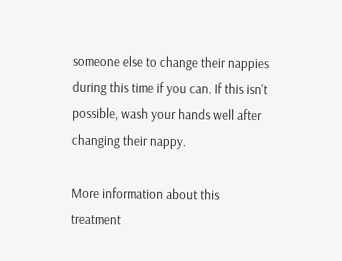someone else to change their nappies during this time if you can. If this isn't possible, wash your hands well after changing their nappy.

More information about this treatment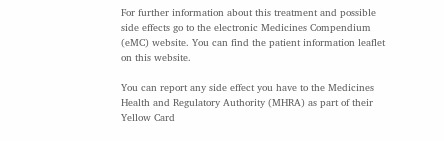For further information about this treatment and possible side effects go to the electronic Medicines Compendium (eMC) website. You can find the patient information leaflet on this website.

You can report any side effect you have to the Medicines Health and Regulatory Authority (MHRA) as part of their Yellow Card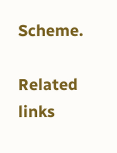Scheme.

Related links